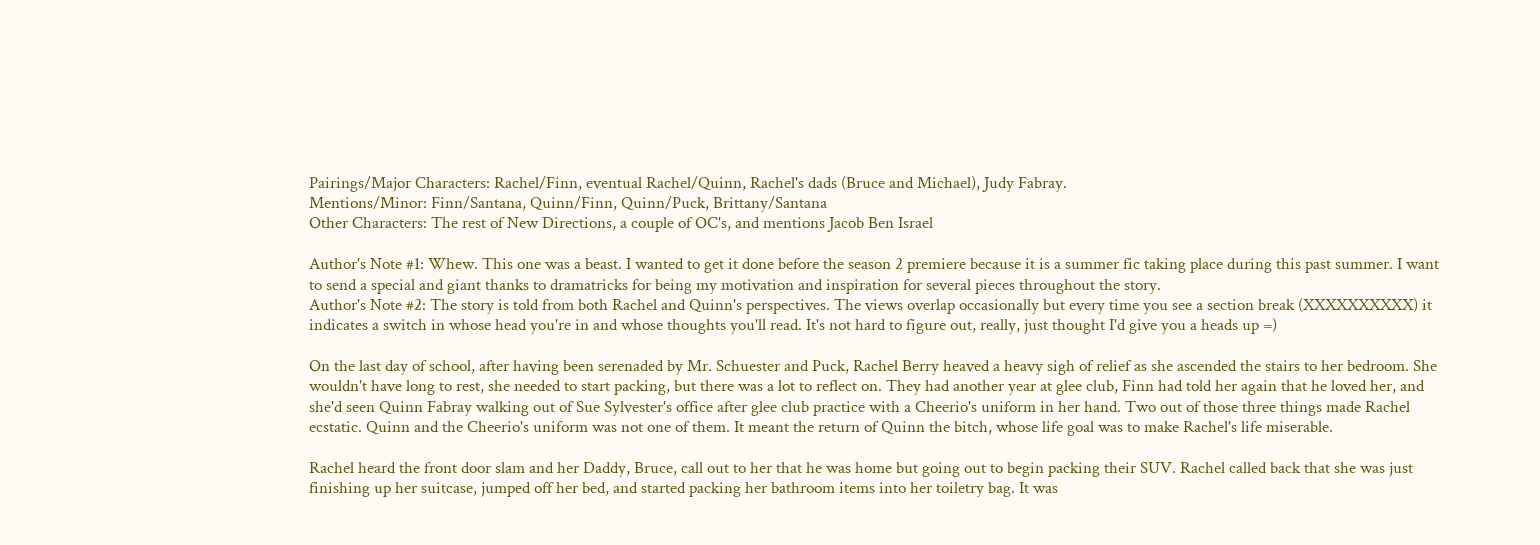Pairings/Major Characters: Rachel/Finn, eventual Rachel/Quinn, Rachel's dads (Bruce and Michael), Judy Fabray.
Mentions/Minor: Finn/Santana, Quinn/Finn, Quinn/Puck, Brittany/Santana
Other Characters: The rest of New Directions, a couple of OC's, and mentions Jacob Ben Israel

Author's Note #1: Whew. This one was a beast. I wanted to get it done before the season 2 premiere because it is a summer fic taking place during this past summer. I want to send a special and giant thanks to dramatricks for being my motivation and inspiration for several pieces throughout the story.
Author's Note #2: The story is told from both Rachel and Quinn's perspectives. The views overlap occasionally but every time you see a section break (XXXXXXXXXX) it indicates a switch in whose head you're in and whose thoughts you'll read. It's not hard to figure out, really, just thought I'd give you a heads up =)

On the last day of school, after having been serenaded by Mr. Schuester and Puck, Rachel Berry heaved a heavy sigh of relief as she ascended the stairs to her bedroom. She wouldn't have long to rest, she needed to start packing, but there was a lot to reflect on. They had another year at glee club, Finn had told her again that he loved her, and she'd seen Quinn Fabray walking out of Sue Sylvester's office after glee club practice with a Cheerio's uniform in her hand. Two out of those three things made Rachel ecstatic. Quinn and the Cheerio's uniform was not one of them. It meant the return of Quinn the bitch, whose life goal was to make Rachel's life miserable.

Rachel heard the front door slam and her Daddy, Bruce, call out to her that he was home but going out to begin packing their SUV. Rachel called back that she was just finishing up her suitcase, jumped off her bed, and started packing her bathroom items into her toiletry bag. It was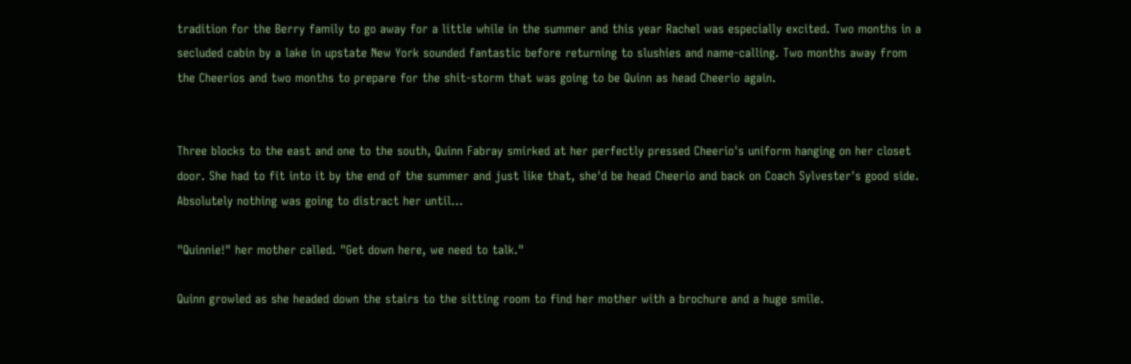tradition for the Berry family to go away for a little while in the summer and this year Rachel was especially excited. Two months in a secluded cabin by a lake in upstate New York sounded fantastic before returning to slushies and name-calling. Two months away from the Cheerios and two months to prepare for the shit-storm that was going to be Quinn as head Cheerio again.


Three blocks to the east and one to the south, Quinn Fabray smirked at her perfectly pressed Cheerio's uniform hanging on her closet door. She had to fit into it by the end of the summer and just like that, she'd be head Cheerio and back on Coach Sylvester's good side. Absolutely nothing was going to distract her until…

"Quinnie!" her mother called. "Get down here, we need to talk."

Quinn growled as she headed down the stairs to the sitting room to find her mother with a brochure and a huge smile.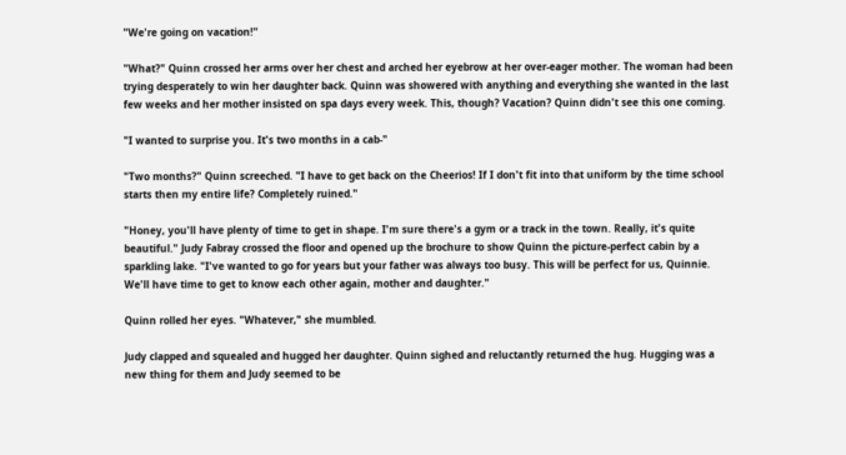"We're going on vacation!"

"What?" Quinn crossed her arms over her chest and arched her eyebrow at her over-eager mother. The woman had been trying desperately to win her daughter back. Quinn was showered with anything and everything she wanted in the last few weeks and her mother insisted on spa days every week. This, though? Vacation? Quinn didn't see this one coming.

"I wanted to surprise you. It's two months in a cab-"

"Two months?" Quinn screeched. "I have to get back on the Cheerios! If I don't fit into that uniform by the time school starts then my entire life? Completely ruined."

"Honey, you'll have plenty of time to get in shape. I'm sure there's a gym or a track in the town. Really, it's quite beautiful." Judy Fabray crossed the floor and opened up the brochure to show Quinn the picture-perfect cabin by a sparkling lake. "I've wanted to go for years but your father was always too busy. This will be perfect for us, Quinnie. We'll have time to get to know each other again, mother and daughter."

Quinn rolled her eyes. "Whatever," she mumbled.

Judy clapped and squealed and hugged her daughter. Quinn sighed and reluctantly returned the hug. Hugging was a new thing for them and Judy seemed to be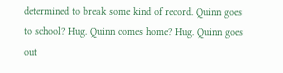determined to break some kind of record. Quinn goes to school? Hug. Quinn comes home? Hug. Quinn goes out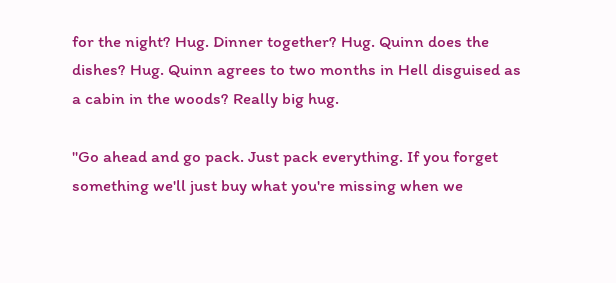for the night? Hug. Dinner together? Hug. Quinn does the dishes? Hug. Quinn agrees to two months in Hell disguised as a cabin in the woods? Really big hug.

"Go ahead and go pack. Just pack everything. If you forget something we'll just buy what you're missing when we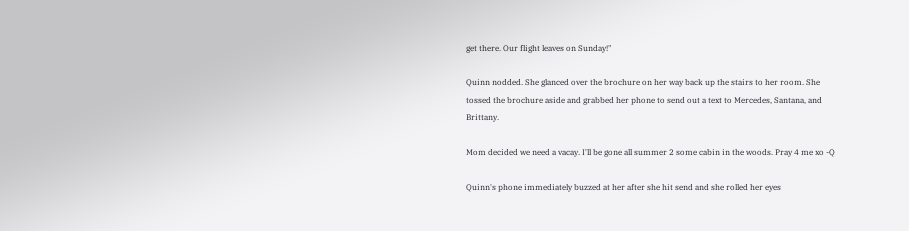get there. Our flight leaves on Sunday!"

Quinn nodded. She glanced over the brochure on her way back up the stairs to her room. She tossed the brochure aside and grabbed her phone to send out a text to Mercedes, Santana, and Brittany.

Mom decided we need a vacay. I'll be gone all summer 2 some cabin in the woods. Pray 4 me xo -Q

Quinn's phone immediately buzzed at her after she hit send and she rolled her eyes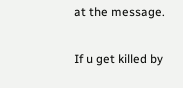at the message.

If u get killed by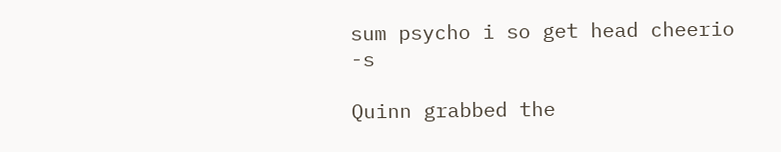sum psycho i so get head cheerio -s

Quinn grabbed the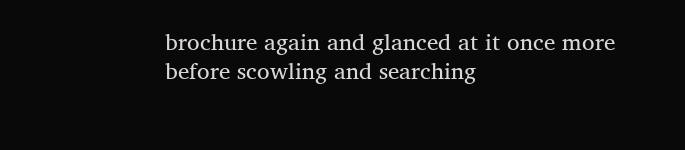brochure again and glanced at it once more before scowling and searching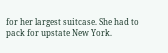for her largest suitcase. She had to pack for upstate New York.